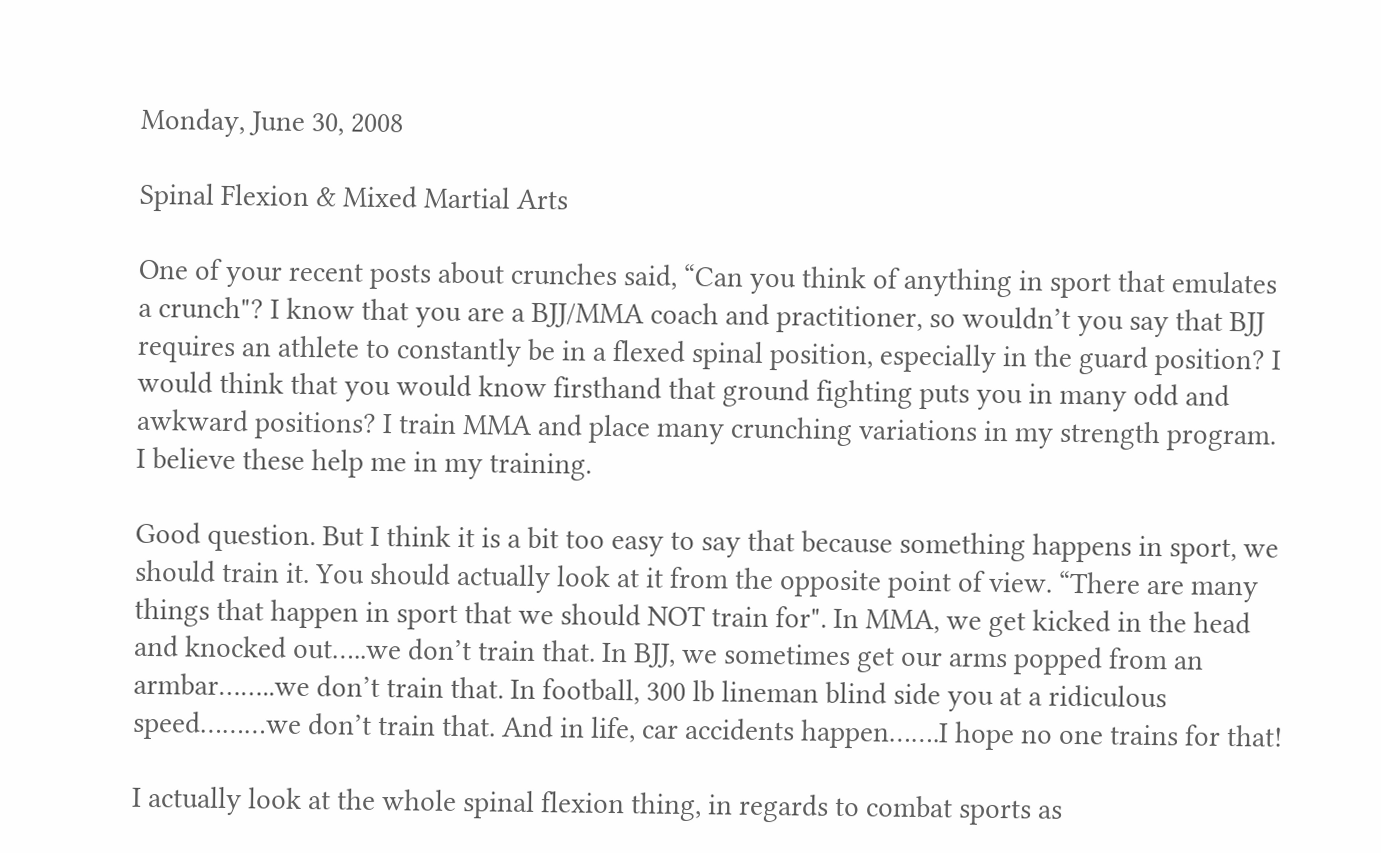Monday, June 30, 2008

Spinal Flexion & Mixed Martial Arts

One of your recent posts about crunches said, “Can you think of anything in sport that emulates a crunch"? I know that you are a BJJ/MMA coach and practitioner, so wouldn’t you say that BJJ requires an athlete to constantly be in a flexed spinal position, especially in the guard position? I would think that you would know firsthand that ground fighting puts you in many odd and awkward positions? I train MMA and place many crunching variations in my strength program. I believe these help me in my training.

Good question. But I think it is a bit too easy to say that because something happens in sport, we should train it. You should actually look at it from the opposite point of view. “There are many things that happen in sport that we should NOT train for". In MMA, we get kicked in the head and knocked out…..we don’t train that. In BJJ, we sometimes get our arms popped from an armbar……..we don’t train that. In football, 300 lb lineman blind side you at a ridiculous speed………we don’t train that. And in life, car accidents happen…….I hope no one trains for that!

I actually look at the whole spinal flexion thing, in regards to combat sports as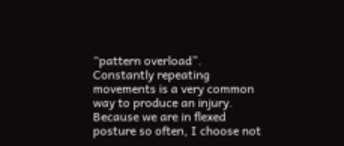“pattern overload”. Constantly repeating movements is a very common way to produce an injury. Because we are in flexed posture so often, I choose not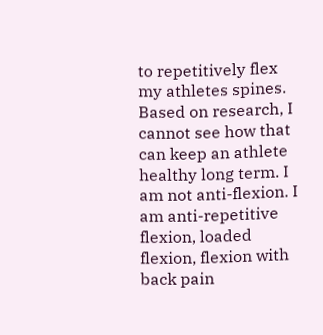to repetitively flex my athletes spines. Based on research, I cannot see how that can keep an athlete healthy long term. I am not anti-flexion. I am anti-repetitive flexion, loaded flexion, flexion with back pain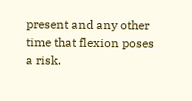present and any other time that flexion poses a risk.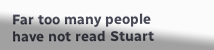Far too many people have not read Stuart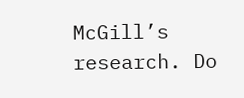McGill’s research. Do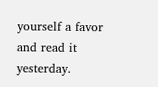yourself a favor and read it yesterday.